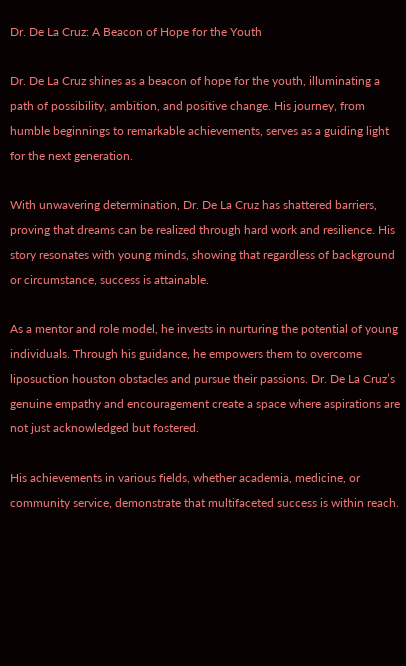Dr. De La Cruz: A Beacon of Hope for the Youth

Dr. De La Cruz shines as a beacon of hope for the youth, illuminating a path of possibility, ambition, and positive change. His journey, from humble beginnings to remarkable achievements, serves as a guiding light for the next generation.

With unwavering determination, Dr. De La Cruz has shattered barriers, proving that dreams can be realized through hard work and resilience. His story resonates with young minds, showing that regardless of background or circumstance, success is attainable.

As a mentor and role model, he invests in nurturing the potential of young individuals. Through his guidance, he empowers them to overcome liposuction houston obstacles and pursue their passions. Dr. De La Cruz’s genuine empathy and encouragement create a space where aspirations are not just acknowledged but fostered.

His achievements in various fields, whether academia, medicine, or community service, demonstrate that multifaceted success is within reach.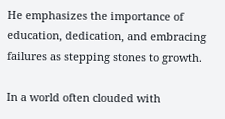He emphasizes the importance of education, dedication, and embracing failures as stepping stones to growth.

In a world often clouded with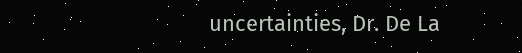uncertainties, Dr. De La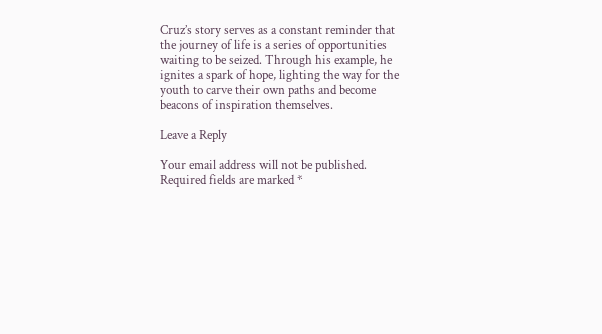Cruz’s story serves as a constant reminder that the journey of life is a series of opportunities waiting to be seized. Through his example, he ignites a spark of hope, lighting the way for the youth to carve their own paths and become beacons of inspiration themselves.

Leave a Reply

Your email address will not be published. Required fields are marked *